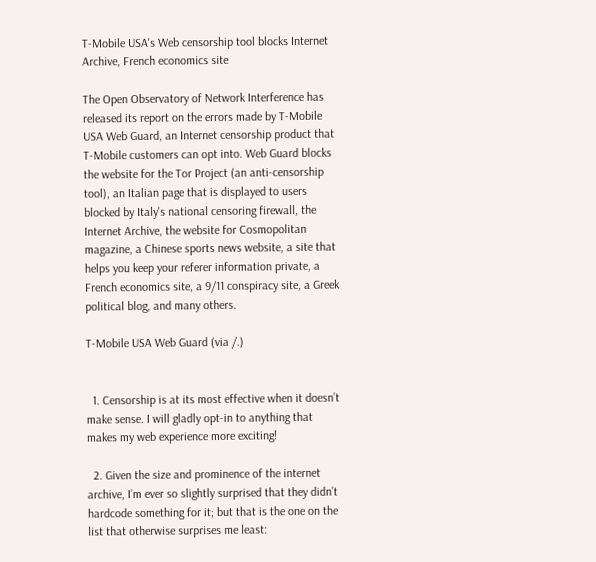T-Mobile USA's Web censorship tool blocks Internet Archive, French economics site

The Open Observatory of Network Interference has released its report on the errors made by T-Mobile USA Web Guard, an Internet censorship product that T-Mobile customers can opt into. Web Guard blocks the website for the Tor Project (an anti-censorship tool), an Italian page that is displayed to users blocked by Italy's national censoring firewall, the Internet Archive, the website for Cosmopolitan magazine, a Chinese sports news website, a site that helps you keep your referer information private, a French economics site, a 9/11 conspiracy site, a Greek political blog, and many others.

T-Mobile USA Web Guard (via /.)


  1. Censorship is at its most effective when it doesn’t make sense. I will gladly opt-in to anything that makes my web experience more exciting!

  2. Given the size and prominence of the internet archive, I’m ever so slightly surprised that they didn’t hardcode something for it; but that is the one on the list that otherwise surprises me least: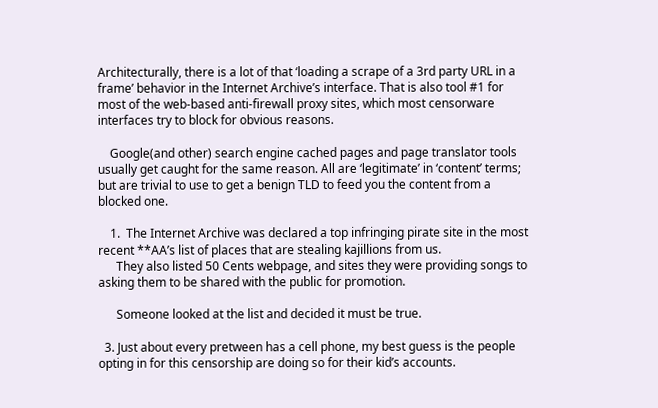Architecturally, there is a lot of that ‘loading a scrape of a 3rd party URL in a frame’ behavior in the Internet Archive’s interface. That is also tool #1 for most of the web-based anti-firewall proxy sites, which most censorware interfaces try to block for obvious reasons.

    Google(and other) search engine cached pages and page translator tools usually get caught for the same reason. All are ‘legitimate’ in ‘content’ terms; but are trivial to use to get a benign TLD to feed you the content from a blocked one.

    1.  The Internet Archive was declared a top infringing pirate site in the most recent **AA’s list of places that are stealing kajillions from us.
      They also listed 50 Cents webpage, and sites they were providing songs to asking them to be shared with the public for promotion.

      Someone looked at the list and decided it must be true.

  3. Just about every pretween has a cell phone, my best guess is the people opting in for this censorship are doing so for their kid’s accounts.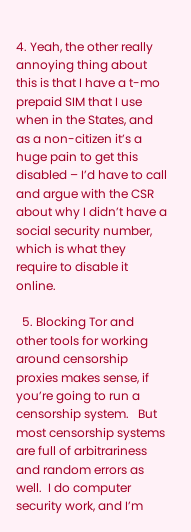4. Yeah, the other really annoying thing about this is that I have a t-mo prepaid SIM that I use when in the States, and as a non-citizen it’s a huge pain to get this disabled – I’d have to call and argue with the CSR about why I didn’t have a social security number, which is what they require to disable it online.

  5. Blocking Tor and other tools for working around censorship proxies makes sense, if you’re going to run a censorship system.   But most censorship systems are full of arbitrariness and random errors as well.  I do computer security work, and I’m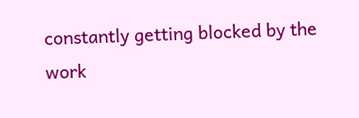constantly getting blocked by the work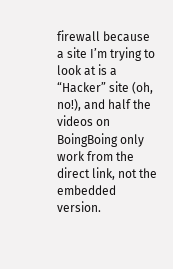firewall because a site I’m trying to look at is a “Hacker” site (oh, no!), and half the videos on BoingBoing only work from the direct link, not the embedded version.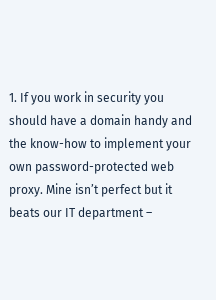1. If you work in security you should have a domain handy and the know-how to implement your own password-protected web proxy. Mine isn’t perfect but it beats our IT department –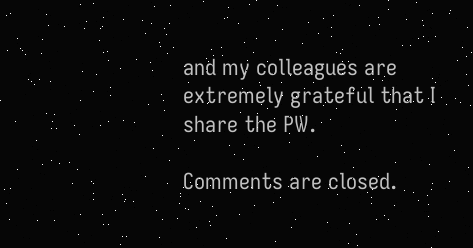and my colleagues are extremely grateful that I share the PW.

Comments are closed.